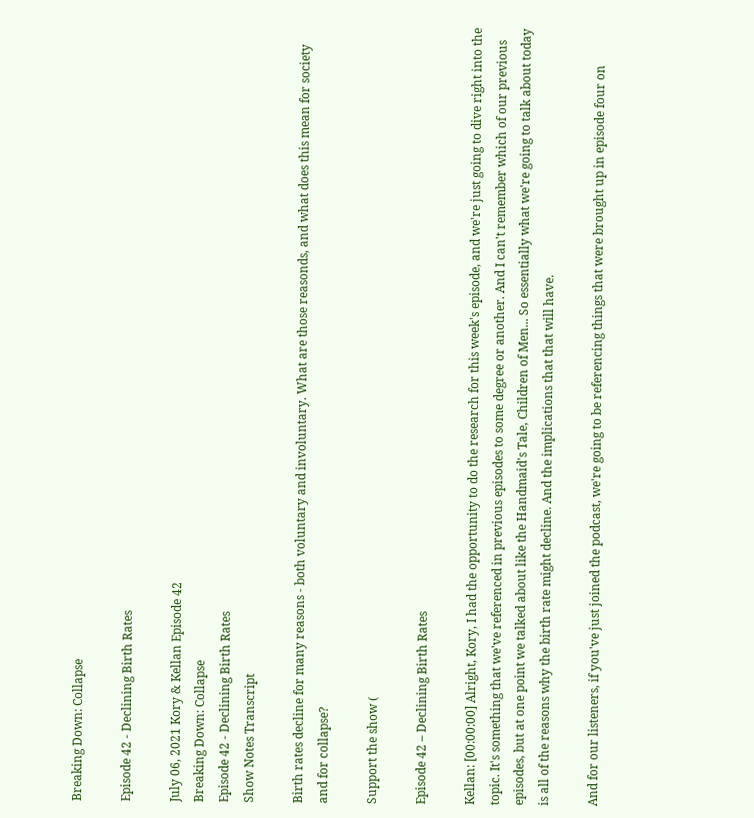Breaking Down: Collapse

Episode 42 - Declining Birth Rates

July 06, 2021 Kory & Kellan Episode 42
Breaking Down: Collapse
Episode 42 - Declining Birth Rates
Show Notes Transcript

Birth rates decline for many reasons - both voluntary and involuntary. What are those reasonds, and what does this mean for society and for collapse?

Support the show (

Episode 42 – Declining Birth Rates

Kellan: [00:00:00] Alright, Kory, I had the opportunity to do the research for this week's episode, and we're just going to dive right into the topic. It's something that we've referenced in previous episodes to some degree or another. And I can't remember which of our previous episodes, but at one point we talked about like the Handmaid's Tale, Children of Men... So essentially what we're going to talk about today is all of the reasons why the birth rate might decline. And the implications that that will have.

And for our listeners, if you've just joined the podcast, we're going to be referencing things that were brought up in episode four on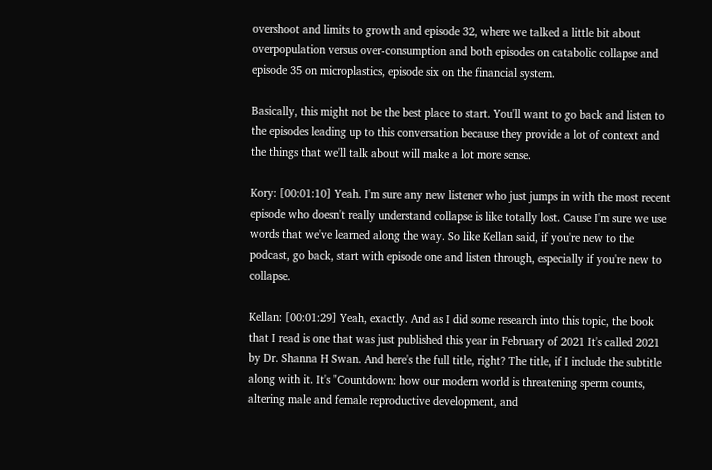overshoot and limits to growth and episode 32, where we talked a little bit about overpopulation versus over-consumption and both episodes on catabolic collapse and episode 35 on microplastics, episode six on the financial system.

Basically, this might not be the best place to start. You'll want to go back and listen to the episodes leading up to this conversation because they provide a lot of context and the things that we'll talk about will make a lot more sense.

Kory: [00:01:10] Yeah. I'm sure any new listener who just jumps in with the most recent episode who doesn't really understand collapse is like totally lost. Cause I'm sure we use words that we've learned along the way. So like Kellan said, if you're new to the podcast, go back, start with episode one and listen through, especially if you're new to collapse.

Kellan: [00:01:29] Yeah, exactly. And as I did some research into this topic, the book that I read is one that was just published this year in February of 2021 It's called 2021 by Dr. Shanna H Swan. And here's the full title, right? The title, if I include the subtitle along with it. It's "Countdown: how our modern world is threatening sperm counts, altering male and female reproductive development, and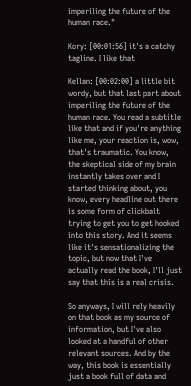imperiling the future of the human race."

Kory: [00:01:56] it's a catchy tagline. I like that

Kellan: [00:02:00] a little bit wordy, but that last part about imperiling the future of the human race. You read a subtitle like that and if you're anything like me, your reaction is, wow, that's traumatic. You know, the skeptical side of my brain instantly takes over and I started thinking about, you know, every headline out there is some form of clickbait trying to get you to get hooked into this story. And it seems like it's sensationalizing the topic, but now that I've actually read the book, I'll just say that this is a real crisis.

So anyways, I will rely heavily on that book as my source of information, but I've also looked at a handful of other relevant sources. And by the way, this book is essentially just a book full of data and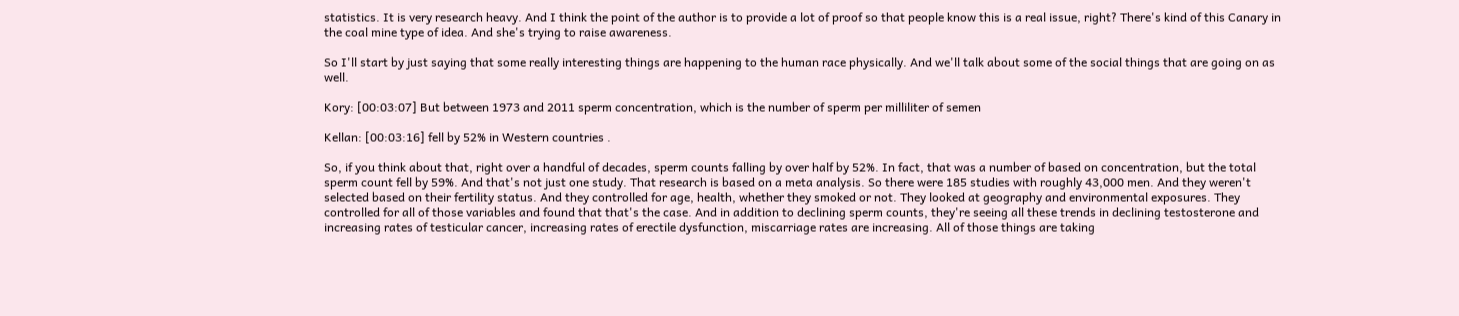statistics. It is very research heavy. And I think the point of the author is to provide a lot of proof so that people know this is a real issue, right? There's kind of this Canary in the coal mine type of idea. And she's trying to raise awareness.

So I'll start by just saying that some really interesting things are happening to the human race physically. And we'll talk about some of the social things that are going on as well.

Kory: [00:03:07] But between 1973 and 2011 sperm concentration, which is the number of sperm per milliliter of semen

Kellan: [00:03:16] fell by 52% in Western countries .

So, if you think about that, right over a handful of decades, sperm counts falling by over half by 52%. In fact, that was a number of based on concentration, but the total sperm count fell by 59%. And that's not just one study. That research is based on a meta analysis. So there were 185 studies with roughly 43,000 men. And they weren't selected based on their fertility status. And they controlled for age, health, whether they smoked or not. They looked at geography and environmental exposures. They controlled for all of those variables and found that that's the case. And in addition to declining sperm counts, they're seeing all these trends in declining testosterone and increasing rates of testicular cancer, increasing rates of erectile dysfunction, miscarriage rates are increasing. All of those things are taking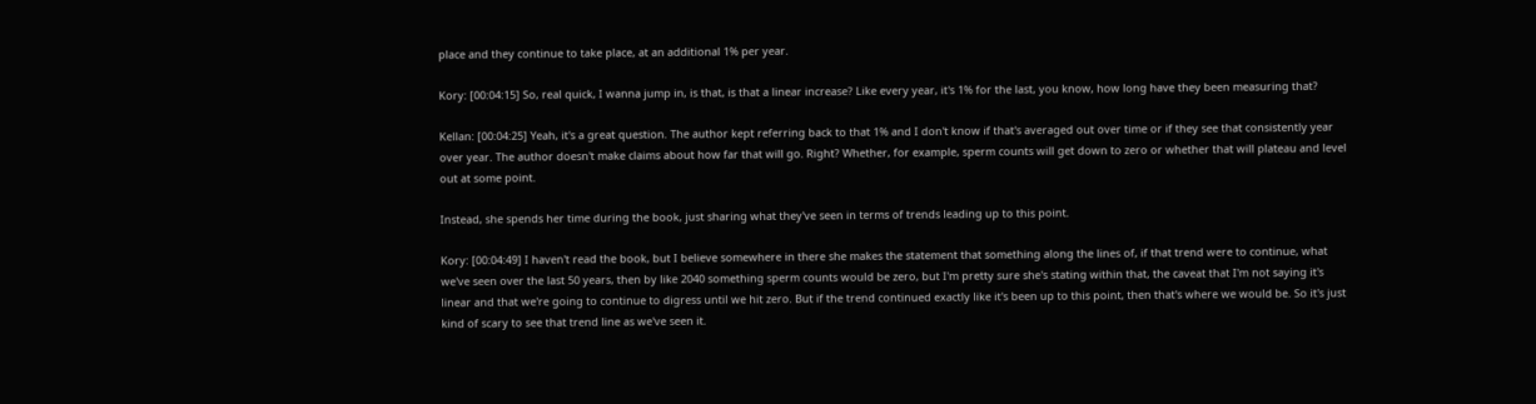place and they continue to take place, at an additional 1% per year.

Kory: [00:04:15] So, real quick, I wanna jump in, is that, is that a linear increase? Like every year, it's 1% for the last, you know, how long have they been measuring that?

Kellan: [00:04:25] Yeah, it's a great question. The author kept referring back to that 1% and I don't know if that's averaged out over time or if they see that consistently year over year. The author doesn't make claims about how far that will go. Right? Whether, for example, sperm counts will get down to zero or whether that will plateau and level out at some point.

Instead, she spends her time during the book, just sharing what they've seen in terms of trends leading up to this point.

Kory: [00:04:49] I haven't read the book, but I believe somewhere in there she makes the statement that something along the lines of, if that trend were to continue, what we've seen over the last 50 years, then by like 2040 something sperm counts would be zero, but I'm pretty sure she's stating within that, the caveat that I'm not saying it's linear and that we're going to continue to digress until we hit zero. But if the trend continued exactly like it's been up to this point, then that's where we would be. So it's just kind of scary to see that trend line as we've seen it.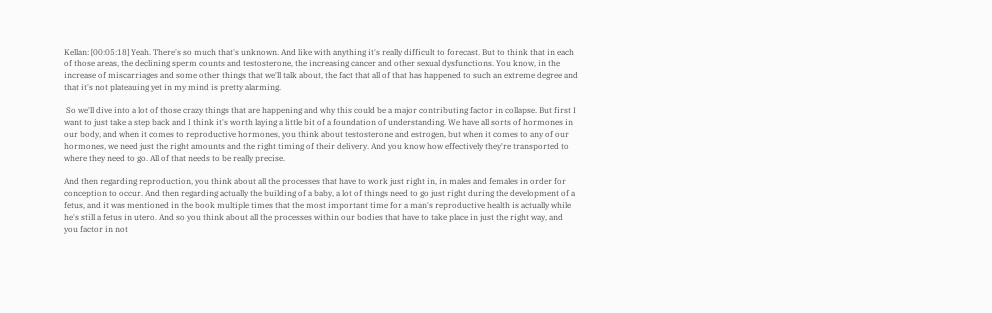Kellan: [00:05:18] Yeah. There's so much that's unknown. And like with anything it's really difficult to forecast. But to think that in each of those areas, the declining sperm counts and testosterone, the increasing cancer and other sexual dysfunctions. You know, in the increase of miscarriages and some other things that we'll talk about, the fact that all of that has happened to such an extreme degree and that it's not plateauing yet in my mind is pretty alarming.

 So we'll dive into a lot of those crazy things that are happening and why this could be a major contributing factor in collapse. But first I want to just take a step back and I think it's worth laying a little bit of a foundation of understanding. We have all sorts of hormones in our body, and when it comes to reproductive hormones, you think about testosterone and estrogen, but when it comes to any of our hormones, we need just the right amounts and the right timing of their delivery. And you know how effectively they're transported to where they need to go. All of that needs to be really precise.

And then regarding reproduction, you think about all the processes that have to work just right in, in males and females in order for conception to occur. And then regarding actually the building of a baby, a lot of things need to go just right during the development of a fetus, and it was mentioned in the book multiple times that the most important time for a man's reproductive health is actually while he's still a fetus in utero. And so you think about all the processes within our bodies that have to take place in just the right way, and you factor in not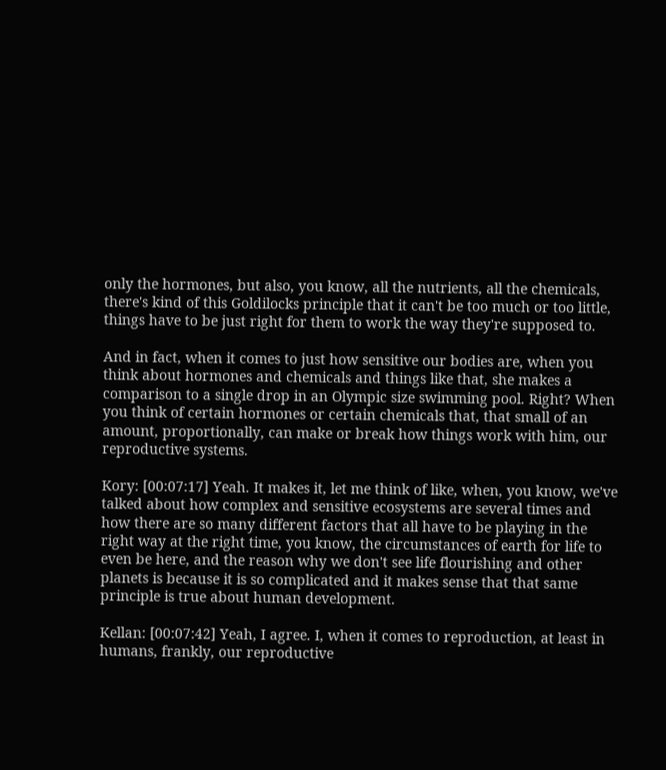only the hormones, but also, you know, all the nutrients, all the chemicals, there's kind of this Goldilocks principle that it can't be too much or too little, things have to be just right for them to work the way they're supposed to.

And in fact, when it comes to just how sensitive our bodies are, when you think about hormones and chemicals and things like that, she makes a comparison to a single drop in an Olympic size swimming pool. Right? When you think of certain hormones or certain chemicals that, that small of an amount, proportionally, can make or break how things work with him, our reproductive systems.

Kory: [00:07:17] Yeah. It makes it, let me think of like, when, you know, we've talked about how complex and sensitive ecosystems are several times and how there are so many different factors that all have to be playing in the right way at the right time, you know, the circumstances of earth for life to even be here, and the reason why we don't see life flourishing and other planets is because it is so complicated and it makes sense that that same principle is true about human development.

Kellan: [00:07:42] Yeah, I agree. I, when it comes to reproduction, at least in humans, frankly, our reproductive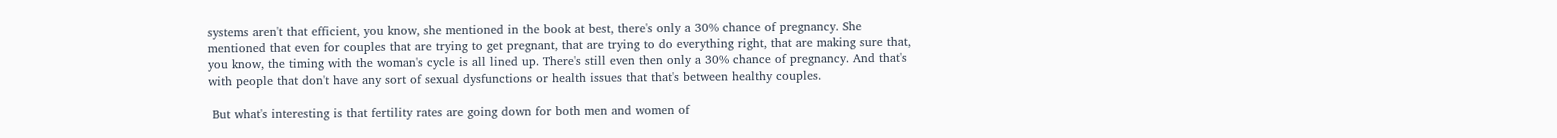systems aren't that efficient, you know, she mentioned in the book at best, there's only a 30% chance of pregnancy. She mentioned that even for couples that are trying to get pregnant, that are trying to do everything right, that are making sure that, you know, the timing with the woman's cycle is all lined up. There's still even then only a 30% chance of pregnancy. And that's with people that don't have any sort of sexual dysfunctions or health issues that that's between healthy couples.

 But what's interesting is that fertility rates are going down for both men and women of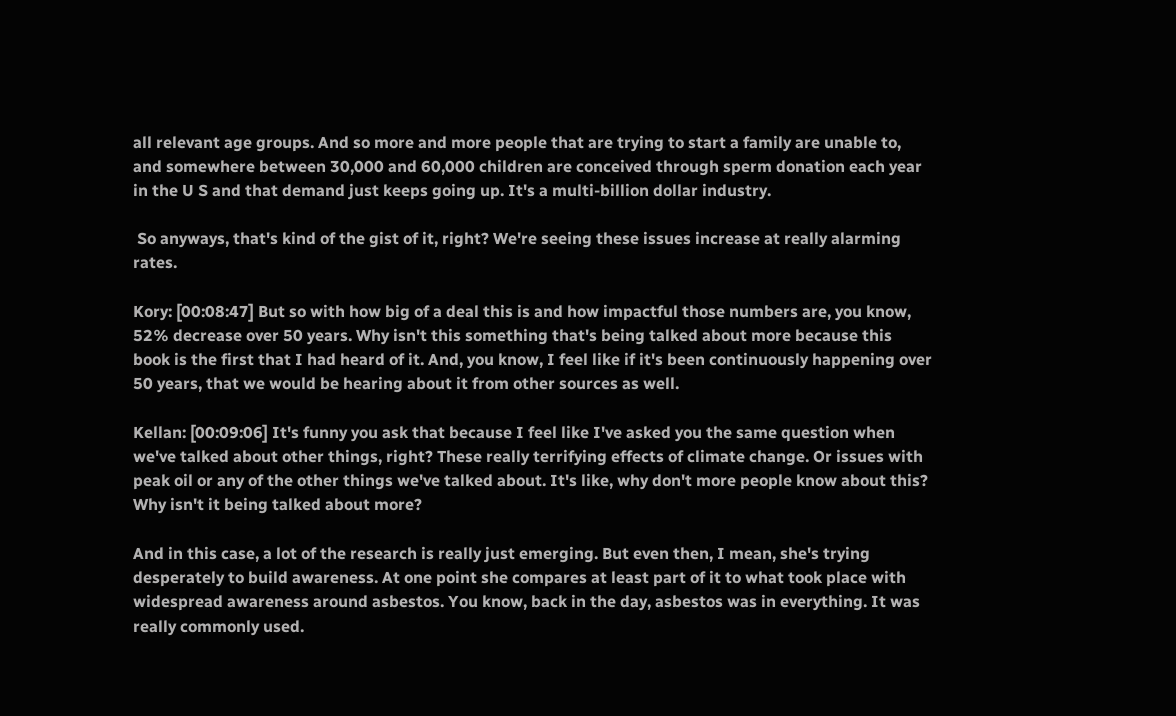all relevant age groups. And so more and more people that are trying to start a family are unable to, and somewhere between 30,000 and 60,000 children are conceived through sperm donation each year in the U S and that demand just keeps going up. It's a multi-billion dollar industry.

 So anyways, that's kind of the gist of it, right? We're seeing these issues increase at really alarming rates.

Kory: [00:08:47] But so with how big of a deal this is and how impactful those numbers are, you know, 52% decrease over 50 years. Why isn't this something that's being talked about more because this book is the first that I had heard of it. And, you know, I feel like if it's been continuously happening over 50 years, that we would be hearing about it from other sources as well.

Kellan: [00:09:06] It's funny you ask that because I feel like I've asked you the same question when we've talked about other things, right? These really terrifying effects of climate change. Or issues with peak oil or any of the other things we've talked about. It's like, why don't more people know about this? Why isn't it being talked about more?

And in this case, a lot of the research is really just emerging. But even then, I mean, she's trying desperately to build awareness. At one point she compares at least part of it to what took place with widespread awareness around asbestos. You know, back in the day, asbestos was in everything. It was really commonly used.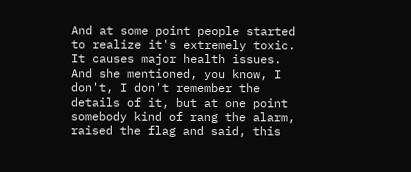And at some point people started to realize it's extremely toxic. It causes major health issues. And she mentioned, you know, I don't, I don't remember the details of it, but at one point somebody kind of rang the alarm, raised the flag and said, this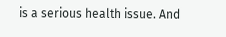is a serious health issue. And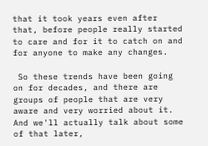that it took years even after that, before people really started to care and for it to catch on and for anyone to make any changes.

 So these trends have been going on for decades, and there are groups of people that are very aware and very worried about it. And we'll actually talk about some of that later,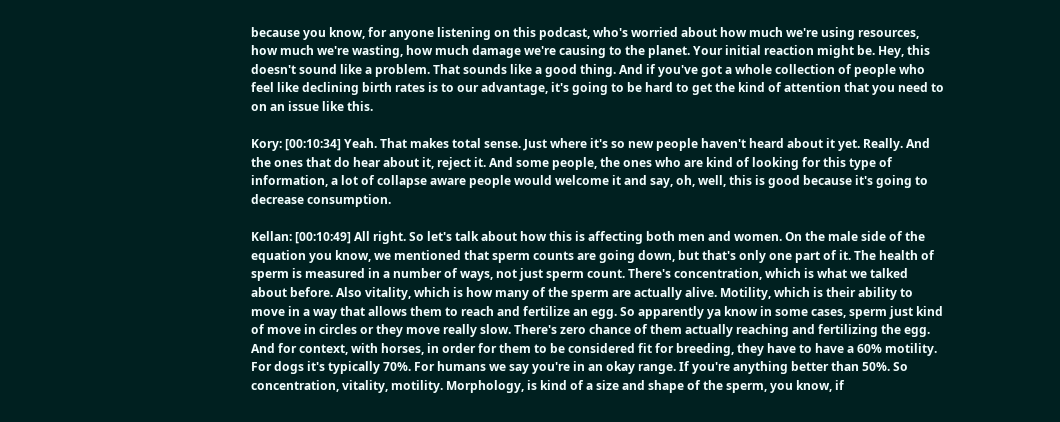because you know, for anyone listening on this podcast, who's worried about how much we're using resources, how much we're wasting, how much damage we're causing to the planet. Your initial reaction might be. Hey, this doesn't sound like a problem. That sounds like a good thing. And if you've got a whole collection of people who feel like declining birth rates is to our advantage, it's going to be hard to get the kind of attention that you need to on an issue like this.

Kory: [00:10:34] Yeah. That makes total sense. Just where it's so new people haven't heard about it yet. Really. And the ones that do hear about it, reject it. And some people, the ones who are kind of looking for this type of information, a lot of collapse aware people would welcome it and say, oh, well, this is good because it's going to decrease consumption.

Kellan: [00:10:49] All right. So let's talk about how this is affecting both men and women. On the male side of the equation you know, we mentioned that sperm counts are going down, but that's only one part of it. The health of sperm is measured in a number of ways, not just sperm count. There's concentration, which is what we talked about before. Also vitality, which is how many of the sperm are actually alive. Motility, which is their ability to move in a way that allows them to reach and fertilize an egg. So apparently ya know in some cases, sperm just kind of move in circles or they move really slow. There's zero chance of them actually reaching and fertilizing the egg. And for context, with horses, in order for them to be considered fit for breeding, they have to have a 60% motility. For dogs it's typically 70%. For humans we say you're in an okay range. If you're anything better than 50%. So concentration, vitality, motility. Morphology, is kind of a size and shape of the sperm, you know, if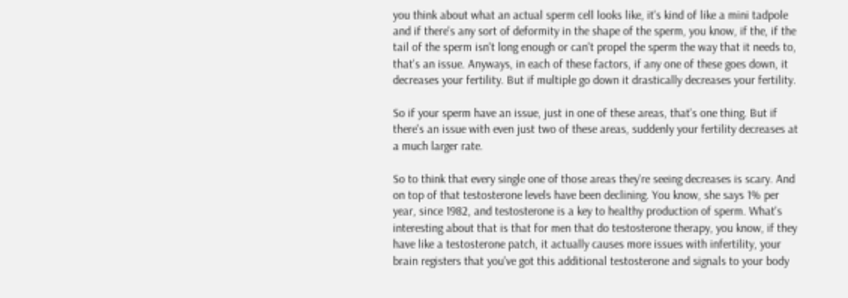you think about what an actual sperm cell looks like, it's kind of like a mini tadpole and if there's any sort of deformity in the shape of the sperm, you know, if the, if the tail of the sperm isn't long enough or can't propel the sperm the way that it needs to, that's an issue. Anyways, in each of these factors, if any one of these goes down, it decreases your fertility. But if multiple go down it drastically decreases your fertility.

So if your sperm have an issue, just in one of these areas, that's one thing. But if there's an issue with even just two of these areas, suddenly your fertility decreases at a much larger rate.

So to think that every single one of those areas they're seeing decreases is scary. And on top of that testosterone levels have been declining. You know, she says 1% per year, since 1982, and testosterone is a key to healthy production of sperm. What's interesting about that is that for men that do testosterone therapy, you know, if they have like a testosterone patch, it actually causes more issues with infertility, your brain registers that you've got this additional testosterone and signals to your body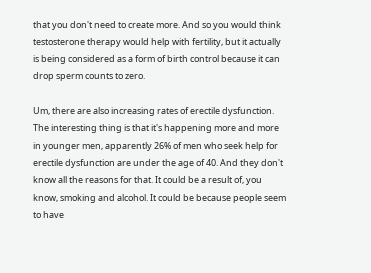that you don't need to create more. And so you would think testosterone therapy would help with fertility, but it actually is being considered as a form of birth control because it can drop sperm counts to zero.

Um, there are also increasing rates of erectile dysfunction. The interesting thing is that it's happening more and more in younger men, apparently 26% of men who seek help for erectile dysfunction are under the age of 40. And they don't know all the reasons for that. It could be a result of, you know, smoking and alcohol. It could be because people seem to have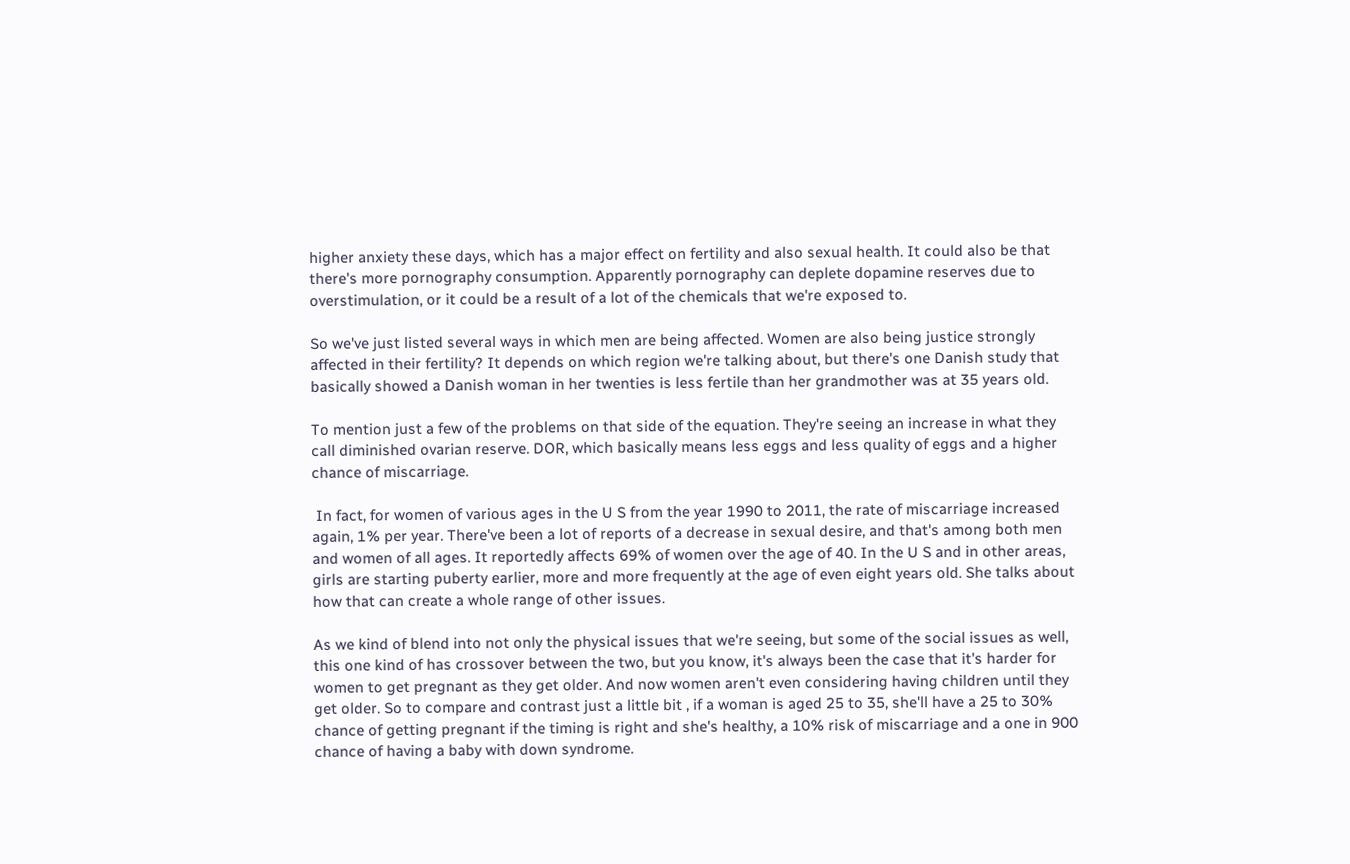higher anxiety these days, which has a major effect on fertility and also sexual health. It could also be that there's more pornography consumption. Apparently pornography can deplete dopamine reserves due to overstimulation, or it could be a result of a lot of the chemicals that we're exposed to.

So we've just listed several ways in which men are being affected. Women are also being justice strongly affected in their fertility? It depends on which region we're talking about, but there's one Danish study that basically showed a Danish woman in her twenties is less fertile than her grandmother was at 35 years old.

To mention just a few of the problems on that side of the equation. They're seeing an increase in what they call diminished ovarian reserve. DOR, which basically means less eggs and less quality of eggs and a higher chance of miscarriage.

 In fact, for women of various ages in the U S from the year 1990 to 2011, the rate of miscarriage increased again, 1% per year. There've been a lot of reports of a decrease in sexual desire, and that's among both men and women of all ages. It reportedly affects 69% of women over the age of 40. In the U S and in other areas, girls are starting puberty earlier, more and more frequently at the age of even eight years old. She talks about how that can create a whole range of other issues.

As we kind of blend into not only the physical issues that we're seeing, but some of the social issues as well, this one kind of has crossover between the two, but you know, it's always been the case that it's harder for women to get pregnant as they get older. And now women aren't even considering having children until they get older. So to compare and contrast just a little bit , if a woman is aged 25 to 35, she'll have a 25 to 30% chance of getting pregnant if the timing is right and she's healthy, a 10% risk of miscarriage and a one in 900 chance of having a baby with down syndrome.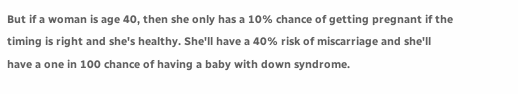But if a woman is age 40, then she only has a 10% chance of getting pregnant if the timing is right and she's healthy. She'll have a 40% risk of miscarriage and she'll have a one in 100 chance of having a baby with down syndrome.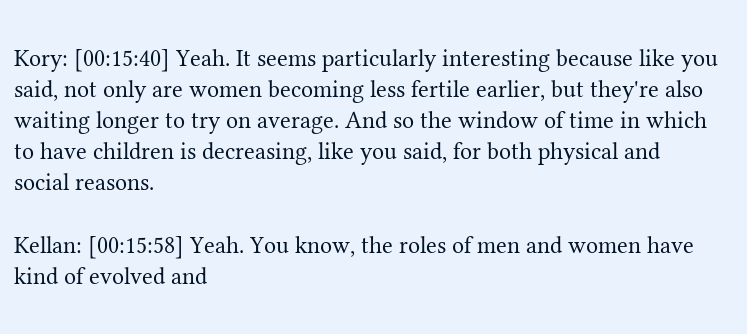Kory: [00:15:40] Yeah. It seems particularly interesting because like you said, not only are women becoming less fertile earlier, but they're also waiting longer to try on average. And so the window of time in which to have children is decreasing, like you said, for both physical and social reasons.

Kellan: [00:15:58] Yeah. You know, the roles of men and women have kind of evolved and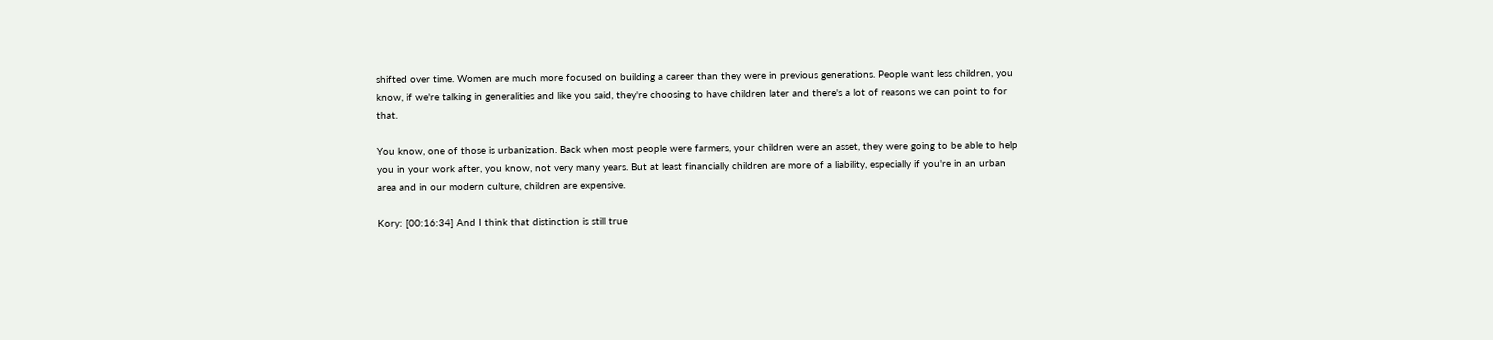shifted over time. Women are much more focused on building a career than they were in previous generations. People want less children, you know, if we're talking in generalities and like you said, they're choosing to have children later and there's a lot of reasons we can point to for that.

You know, one of those is urbanization. Back when most people were farmers, your children were an asset, they were going to be able to help you in your work after, you know, not very many years. But at least financially children are more of a liability, especially if you're in an urban area and in our modern culture, children are expensive.

Kory: [00:16:34] And I think that distinction is still true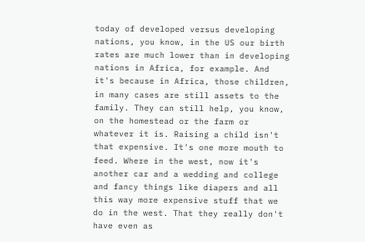today of developed versus developing nations, you know, in the US our birth rates are much lower than in developing nations in Africa, for example. And it's because in Africa, those children, in many cases are still assets to the family. They can still help, you know, on the homestead or the farm or whatever it is. Raising a child isn't that expensive. It's one more mouth to feed. Where in the west, now it's another car and a wedding and college and fancy things like diapers and all this way more expensive stuff that we do in the west. That they really don't have even as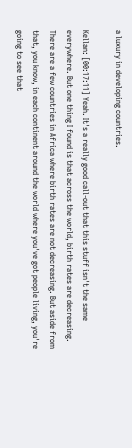a luxury in developing countries.

Kellan: [00:17:11] Yeah. It's a really good call-out that this stuff isn't the same everywhere. But one thing I found is that across the world, birth rates are decreasing. There are a few countries in Africa where birth rates are not decreasing. But aside from that, you know, in each continent around the world where you've got people living, you're going to see that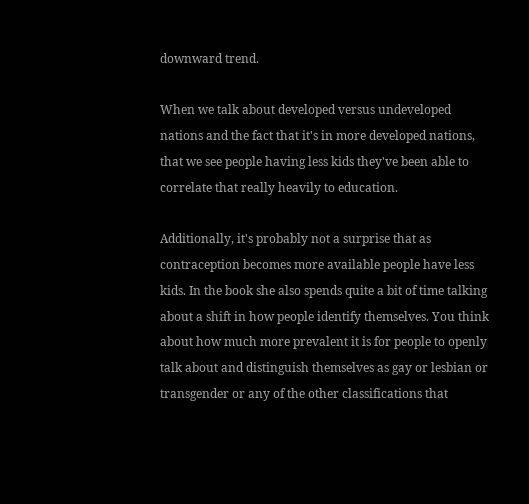downward trend.

When we talk about developed versus undeveloped nations and the fact that it's in more developed nations, that we see people having less kids they've been able to correlate that really heavily to education.

Additionally, it's probably not a surprise that as contraception becomes more available people have less kids. In the book she also spends quite a bit of time talking about a shift in how people identify themselves. You think about how much more prevalent it is for people to openly talk about and distinguish themselves as gay or lesbian or transgender or any of the other classifications that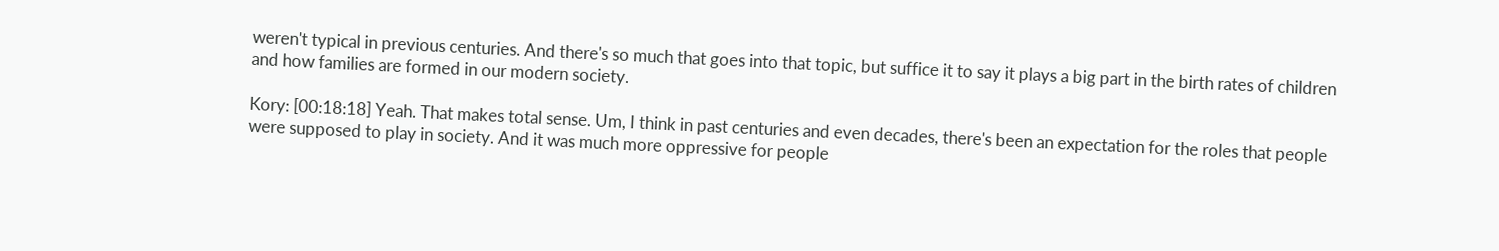weren't typical in previous centuries. And there's so much that goes into that topic, but suffice it to say it plays a big part in the birth rates of children and how families are formed in our modern society.

Kory: [00:18:18] Yeah. That makes total sense. Um, I think in past centuries and even decades, there's been an expectation for the roles that people were supposed to play in society. And it was much more oppressive for people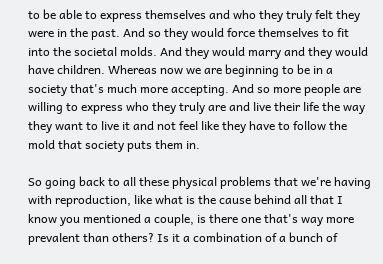to be able to express themselves and who they truly felt they were in the past. And so they would force themselves to fit into the societal molds. And they would marry and they would have children. Whereas now we are beginning to be in a society that's much more accepting. And so more people are willing to express who they truly are and live their life the way they want to live it and not feel like they have to follow the mold that society puts them in.

So going back to all these physical problems that we're having with reproduction, like what is the cause behind all that I know you mentioned a couple, is there one that's way more prevalent than others? Is it a combination of a bunch of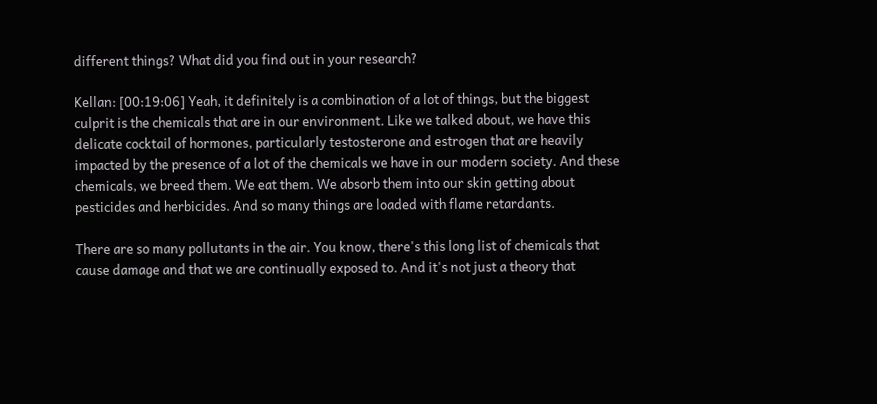different things? What did you find out in your research?

Kellan: [00:19:06] Yeah, it definitely is a combination of a lot of things, but the biggest culprit is the chemicals that are in our environment. Like we talked about, we have this delicate cocktail of hormones, particularly testosterone and estrogen that are heavily impacted by the presence of a lot of the chemicals we have in our modern society. And these chemicals, we breed them. We eat them. We absorb them into our skin getting about pesticides and herbicides. And so many things are loaded with flame retardants.

There are so many pollutants in the air. You know, there's this long list of chemicals that cause damage and that we are continually exposed to. And it's not just a theory that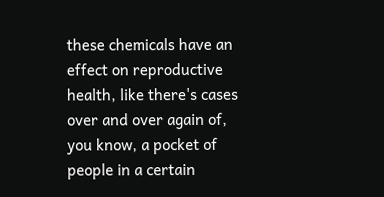these chemicals have an effect on reproductive health, like there's cases over and over again of, you know, a pocket of people in a certain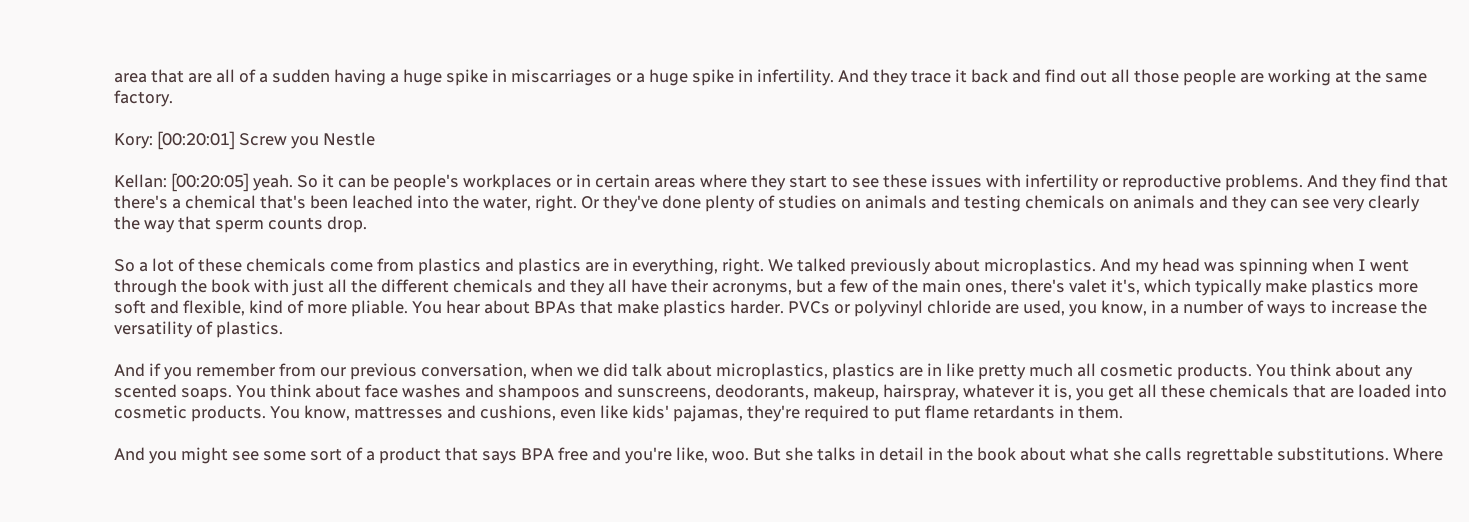area that are all of a sudden having a huge spike in miscarriages or a huge spike in infertility. And they trace it back and find out all those people are working at the same factory.

Kory: [00:20:01] Screw you Nestle

Kellan: [00:20:05] yeah. So it can be people's workplaces or in certain areas where they start to see these issues with infertility or reproductive problems. And they find that there's a chemical that's been leached into the water, right. Or they've done plenty of studies on animals and testing chemicals on animals and they can see very clearly the way that sperm counts drop.

So a lot of these chemicals come from plastics and plastics are in everything, right. We talked previously about microplastics. And my head was spinning when I went through the book with just all the different chemicals and they all have their acronyms, but a few of the main ones, there's valet it's, which typically make plastics more soft and flexible, kind of more pliable. You hear about BPAs that make plastics harder. PVCs or polyvinyl chloride are used, you know, in a number of ways to increase the versatility of plastics.

And if you remember from our previous conversation, when we did talk about microplastics, plastics are in like pretty much all cosmetic products. You think about any scented soaps. You think about face washes and shampoos and sunscreens, deodorants, makeup, hairspray, whatever it is, you get all these chemicals that are loaded into cosmetic products. You know, mattresses and cushions, even like kids' pajamas, they're required to put flame retardants in them.

And you might see some sort of a product that says BPA free and you're like, woo. But she talks in detail in the book about what she calls regrettable substitutions. Where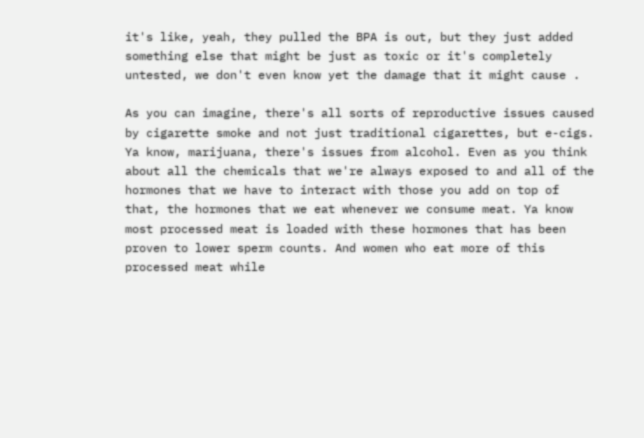it's like, yeah, they pulled the BPA is out, but they just added something else that might be just as toxic or it's completely untested, we don't even know yet the damage that it might cause .

As you can imagine, there's all sorts of reproductive issues caused by cigarette smoke and not just traditional cigarettes, but e-cigs. Ya know, marijuana, there's issues from alcohol. Even as you think about all the chemicals that we're always exposed to and all of the hormones that we have to interact with those you add on top of that, the hormones that we eat whenever we consume meat. Ya know most processed meat is loaded with these hormones that has been proven to lower sperm counts. And women who eat more of this processed meat while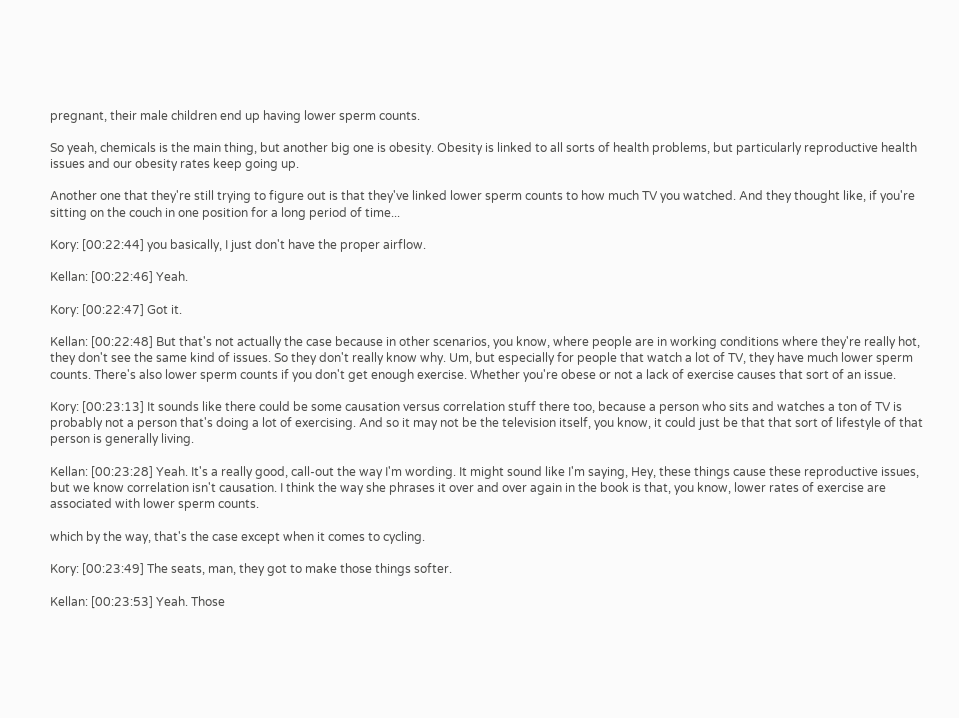pregnant, their male children end up having lower sperm counts.

So yeah, chemicals is the main thing, but another big one is obesity. Obesity is linked to all sorts of health problems, but particularly reproductive health issues and our obesity rates keep going up.

Another one that they're still trying to figure out is that they've linked lower sperm counts to how much TV you watched. And they thought like, if you're sitting on the couch in one position for a long period of time...

Kory: [00:22:44] you basically, I just don't have the proper airflow.

Kellan: [00:22:46] Yeah.

Kory: [00:22:47] Got it.

Kellan: [00:22:48] But that's not actually the case because in other scenarios, you know, where people are in working conditions where they're really hot, they don't see the same kind of issues. So they don't really know why. Um, but especially for people that watch a lot of TV, they have much lower sperm counts. There's also lower sperm counts if you don't get enough exercise. Whether you're obese or not a lack of exercise causes that sort of an issue.

Kory: [00:23:13] It sounds like there could be some causation versus correlation stuff there too, because a person who sits and watches a ton of TV is probably not a person that's doing a lot of exercising. And so it may not be the television itself, you know, it could just be that that sort of lifestyle of that person is generally living.

Kellan: [00:23:28] Yeah. It's a really good, call-out the way I'm wording. It might sound like I'm saying, Hey, these things cause these reproductive issues, but we know correlation isn't causation. I think the way she phrases it over and over again in the book is that, you know, lower rates of exercise are associated with lower sperm counts.

which by the way, that's the case except when it comes to cycling.

Kory: [00:23:49] The seats, man, they got to make those things softer.

Kellan: [00:23:53] Yeah. Those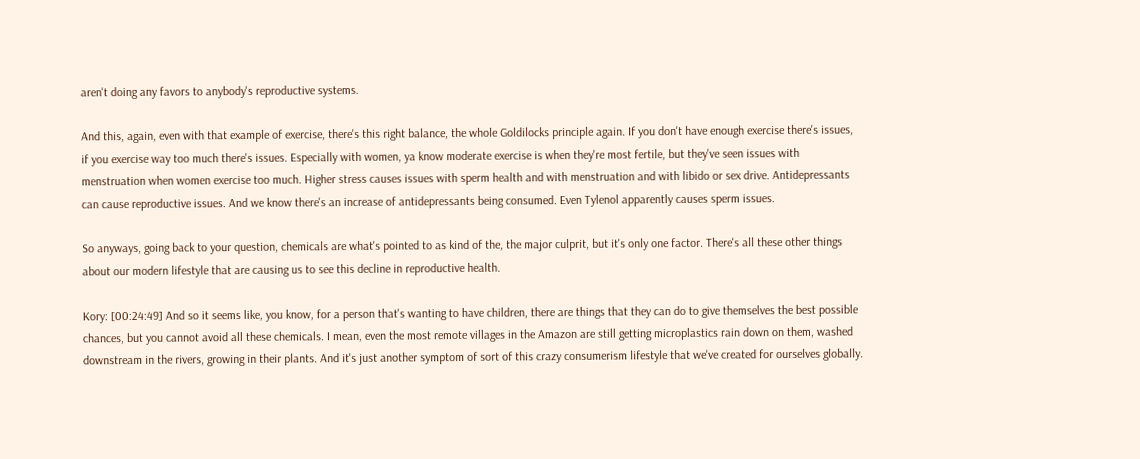aren't doing any favors to anybody's reproductive systems.

And this, again, even with that example of exercise, there's this right balance, the whole Goldilocks principle again. If you don't have enough exercise there's issues, if you exercise way too much there's issues. Especially with women, ya know moderate exercise is when they're most fertile, but they've seen issues with menstruation when women exercise too much. Higher stress causes issues with sperm health and with menstruation and with libido or sex drive. Antidepressants can cause reproductive issues. And we know there's an increase of antidepressants being consumed. Even Tylenol apparently causes sperm issues.

So anyways, going back to your question, chemicals are what's pointed to as kind of the, the major culprit, but it's only one factor. There's all these other things about our modern lifestyle that are causing us to see this decline in reproductive health.

Kory: [00:24:49] And so it seems like, you know, for a person that's wanting to have children, there are things that they can do to give themselves the best possible chances, but you cannot avoid all these chemicals. I mean, even the most remote villages in the Amazon are still getting microplastics rain down on them, washed downstream in the rivers, growing in their plants. And it's just another symptom of sort of this crazy consumerism lifestyle that we've created for ourselves globally.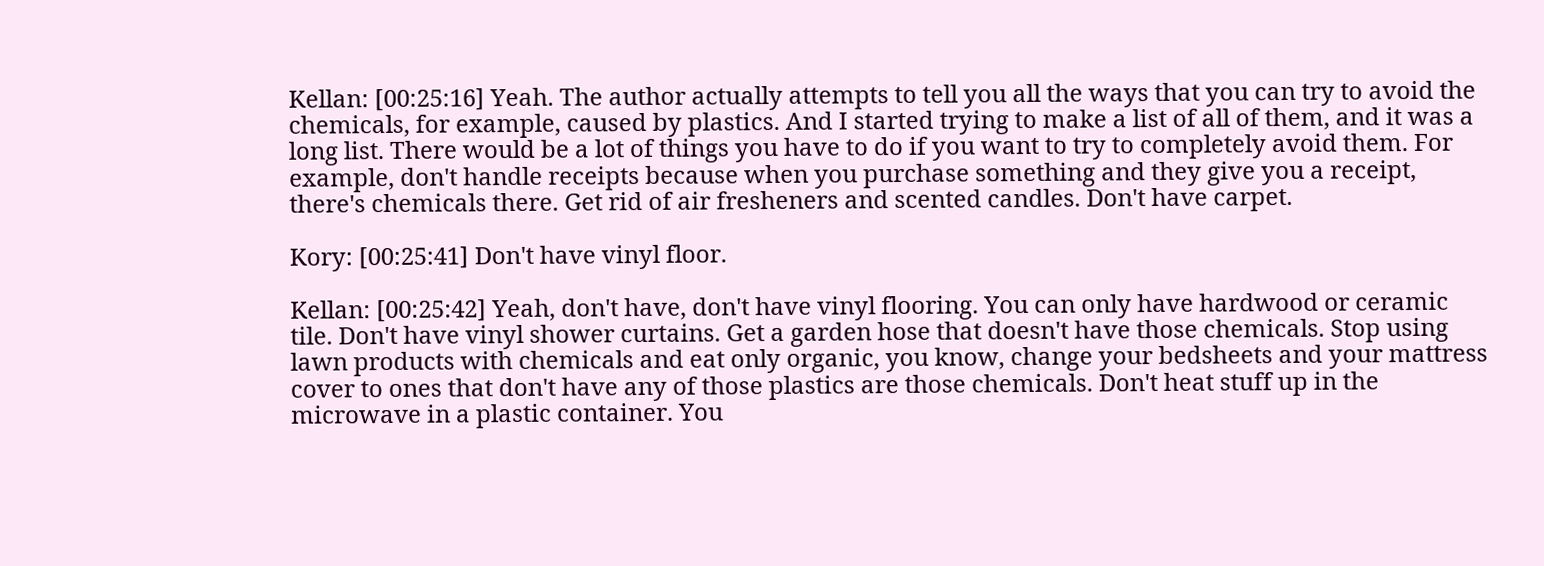Kellan: [00:25:16] Yeah. The author actually attempts to tell you all the ways that you can try to avoid the chemicals, for example, caused by plastics. And I started trying to make a list of all of them, and it was a long list. There would be a lot of things you have to do if you want to try to completely avoid them. For example, don't handle receipts because when you purchase something and they give you a receipt, there's chemicals there. Get rid of air fresheners and scented candles. Don't have carpet.

Kory: [00:25:41] Don't have vinyl floor.

Kellan: [00:25:42] Yeah, don't have, don't have vinyl flooring. You can only have hardwood or ceramic tile. Don't have vinyl shower curtains. Get a garden hose that doesn't have those chemicals. Stop using lawn products with chemicals and eat only organic, you know, change your bedsheets and your mattress cover to ones that don't have any of those plastics are those chemicals. Don't heat stuff up in the microwave in a plastic container. You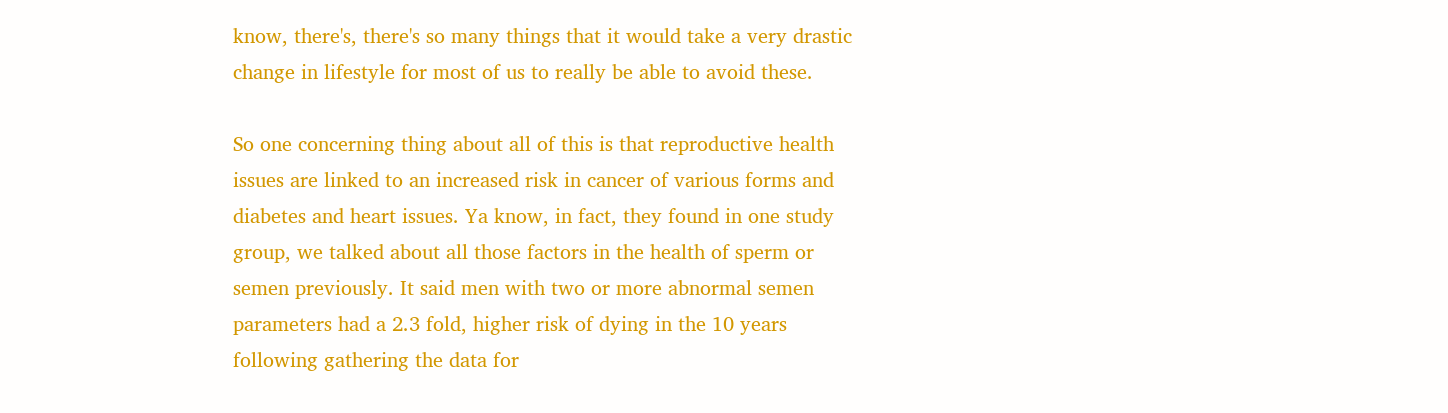know, there's, there's so many things that it would take a very drastic change in lifestyle for most of us to really be able to avoid these.

So one concerning thing about all of this is that reproductive health issues are linked to an increased risk in cancer of various forms and diabetes and heart issues. Ya know, in fact, they found in one study group, we talked about all those factors in the health of sperm or semen previously. It said men with two or more abnormal semen parameters had a 2.3 fold, higher risk of dying in the 10 years following gathering the data for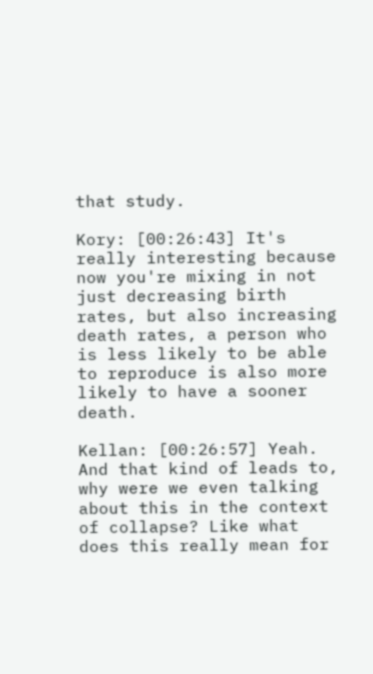that study.

Kory: [00:26:43] It's really interesting because now you're mixing in not just decreasing birth rates, but also increasing death rates, a person who is less likely to be able to reproduce is also more likely to have a sooner death.

Kellan: [00:26:57] Yeah. And that kind of leads to, why were we even talking about this in the context of collapse? Like what does this really mean for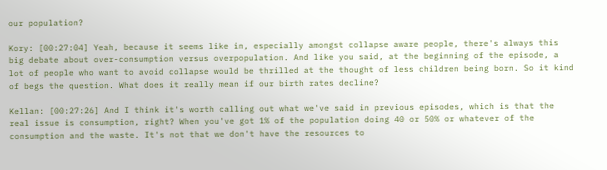our population?

Kory: [00:27:04] Yeah, because it seems like in, especially amongst collapse aware people, there's always this big debate about over-consumption versus overpopulation. And like you said, at the beginning of the episode, a lot of people who want to avoid collapse would be thrilled at the thought of less children being born. So it kind of begs the question. What does it really mean if our birth rates decline?

Kellan: [00:27:26] And I think it's worth calling out what we've said in previous episodes, which is that the real issue is consumption, right? When you've got 1% of the population doing 40 or 50% or whatever of the consumption and the waste. It's not that we don't have the resources to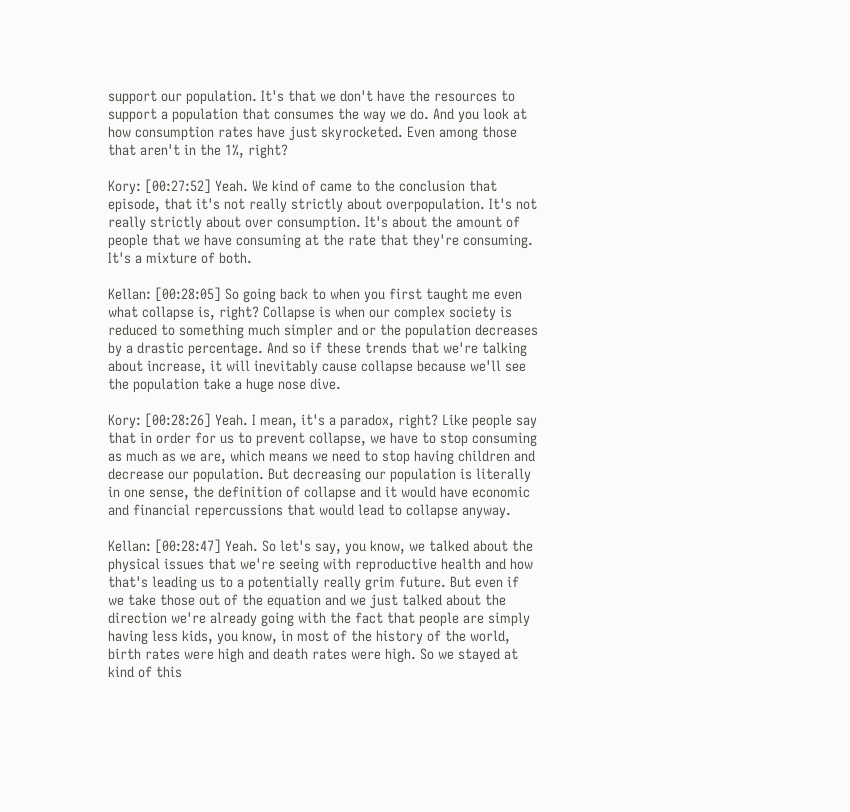support our population. It's that we don't have the resources to support a population that consumes the way we do. And you look at how consumption rates have just skyrocketed. Even among those that aren't in the 1%, right?

Kory: [00:27:52] Yeah. We kind of came to the conclusion that episode, that it's not really strictly about overpopulation. It's not really strictly about over consumption. It's about the amount of people that we have consuming at the rate that they're consuming. It's a mixture of both.

Kellan: [00:28:05] So going back to when you first taught me even what collapse is, right? Collapse is when our complex society is reduced to something much simpler and or the population decreases by a drastic percentage. And so if these trends that we're talking about increase, it will inevitably cause collapse because we'll see the population take a huge nose dive.

Kory: [00:28:26] Yeah. I mean, it's a paradox, right? Like people say that in order for us to prevent collapse, we have to stop consuming as much as we are, which means we need to stop having children and decrease our population. But decreasing our population is literally in one sense, the definition of collapse and it would have economic and financial repercussions that would lead to collapse anyway.

Kellan: [00:28:47] Yeah. So let's say, you know, we talked about the physical issues that we're seeing with reproductive health and how that's leading us to a potentially really grim future. But even if we take those out of the equation and we just talked about the direction we're already going with the fact that people are simply having less kids, you know, in most of the history of the world, birth rates were high and death rates were high. So we stayed at kind of this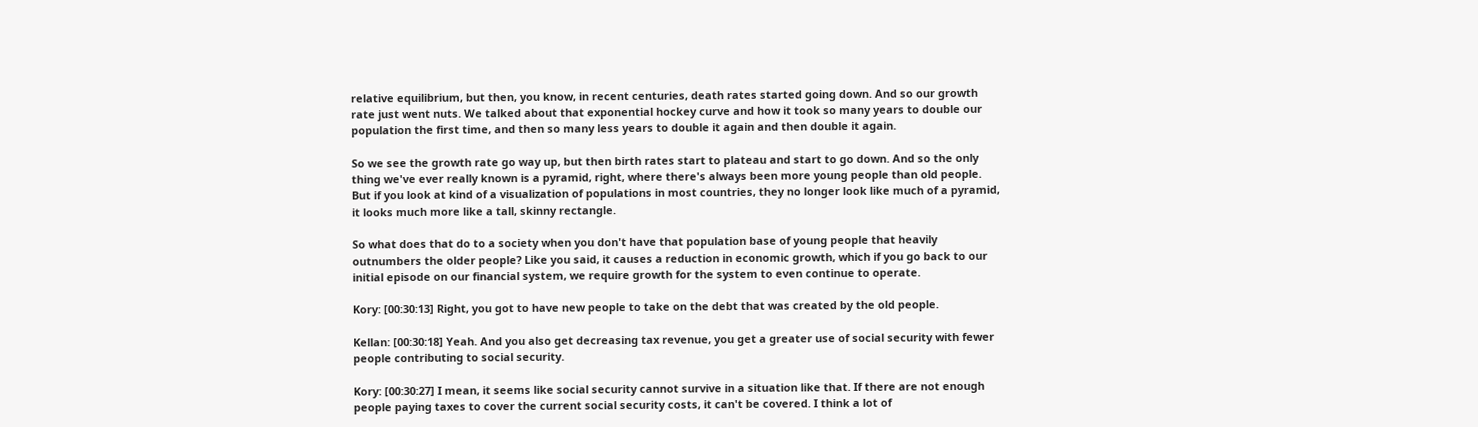relative equilibrium, but then, you know, in recent centuries, death rates started going down. And so our growth rate just went nuts. We talked about that exponential hockey curve and how it took so many years to double our population the first time, and then so many less years to double it again and then double it again.

So we see the growth rate go way up, but then birth rates start to plateau and start to go down. And so the only thing we've ever really known is a pyramid, right, where there's always been more young people than old people. But if you look at kind of a visualization of populations in most countries, they no longer look like much of a pyramid, it looks much more like a tall, skinny rectangle.

So what does that do to a society when you don't have that population base of young people that heavily outnumbers the older people? Like you said, it causes a reduction in economic growth, which if you go back to our initial episode on our financial system, we require growth for the system to even continue to operate.

Kory: [00:30:13] Right, you got to have new people to take on the debt that was created by the old people.

Kellan: [00:30:18] Yeah. And you also get decreasing tax revenue, you get a greater use of social security with fewer people contributing to social security.

Kory: [00:30:27] I mean, it seems like social security cannot survive in a situation like that. If there are not enough people paying taxes to cover the current social security costs, it can't be covered. I think a lot of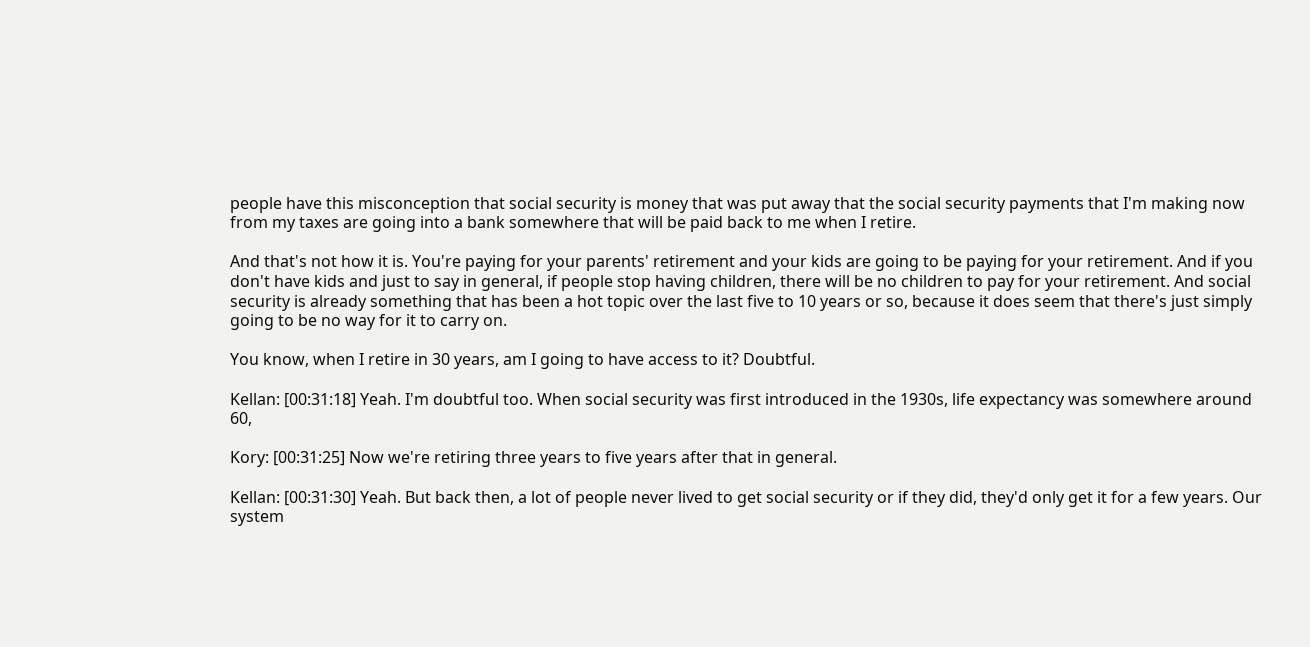people have this misconception that social security is money that was put away that the social security payments that I'm making now from my taxes are going into a bank somewhere that will be paid back to me when I retire.

And that's not how it is. You're paying for your parents' retirement and your kids are going to be paying for your retirement. And if you don't have kids and just to say in general, if people stop having children, there will be no children to pay for your retirement. And social security is already something that has been a hot topic over the last five to 10 years or so, because it does seem that there's just simply going to be no way for it to carry on.

You know, when I retire in 30 years, am I going to have access to it? Doubtful.

Kellan: [00:31:18] Yeah. I'm doubtful too. When social security was first introduced in the 1930s, life expectancy was somewhere around 60,

Kory: [00:31:25] Now we're retiring three years to five years after that in general.

Kellan: [00:31:30] Yeah. But back then, a lot of people never lived to get social security or if they did, they'd only get it for a few years. Our system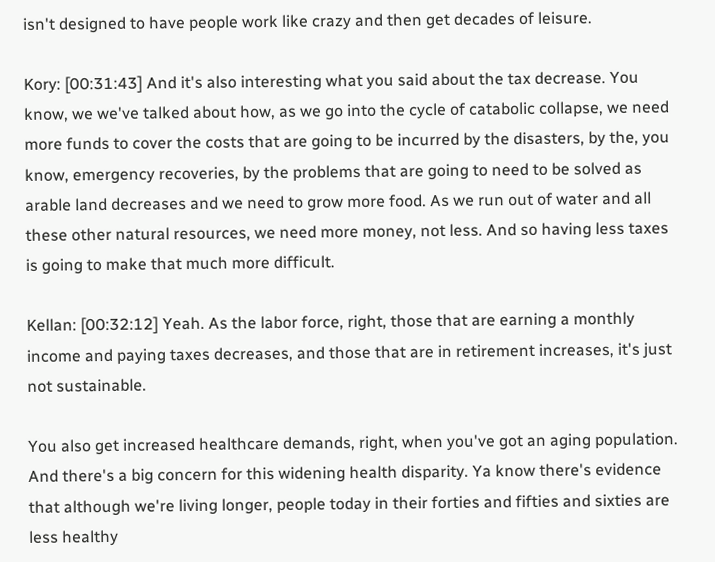isn't designed to have people work like crazy and then get decades of leisure.

Kory: [00:31:43] And it's also interesting what you said about the tax decrease. You know, we we've talked about how, as we go into the cycle of catabolic collapse, we need more funds to cover the costs that are going to be incurred by the disasters, by the, you know, emergency recoveries, by the problems that are going to need to be solved as arable land decreases and we need to grow more food. As we run out of water and all these other natural resources, we need more money, not less. And so having less taxes is going to make that much more difficult.

Kellan: [00:32:12] Yeah. As the labor force, right, those that are earning a monthly income and paying taxes decreases, and those that are in retirement increases, it's just not sustainable.

You also get increased healthcare demands, right, when you've got an aging population. And there's a big concern for this widening health disparity. Ya know there's evidence that although we're living longer, people today in their forties and fifties and sixties are less healthy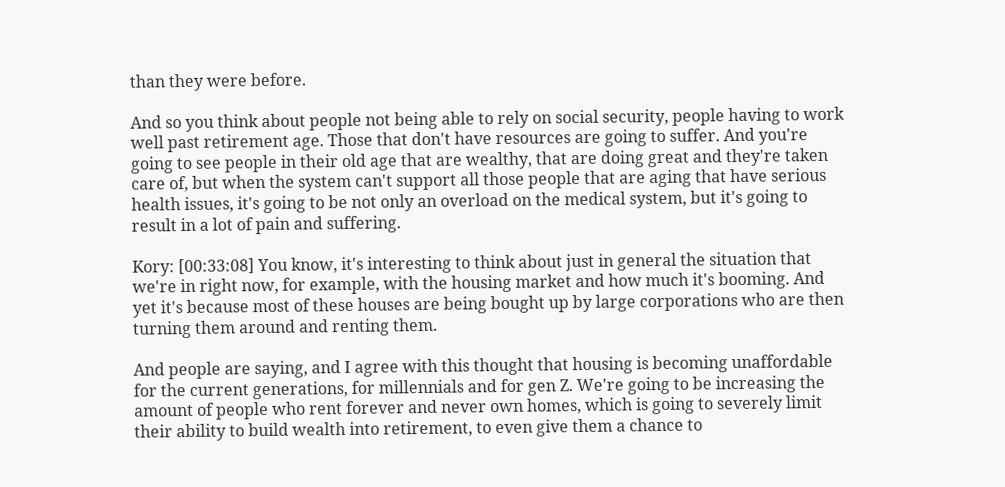than they were before.

And so you think about people not being able to rely on social security, people having to work well past retirement age. Those that don't have resources are going to suffer. And you're going to see people in their old age that are wealthy, that are doing great and they're taken care of, but when the system can't support all those people that are aging that have serious health issues, it's going to be not only an overload on the medical system, but it's going to result in a lot of pain and suffering.

Kory: [00:33:08] You know, it's interesting to think about just in general the situation that we're in right now, for example, with the housing market and how much it's booming. And yet it's because most of these houses are being bought up by large corporations who are then turning them around and renting them.

And people are saying, and I agree with this thought that housing is becoming unaffordable for the current generations, for millennials and for gen Z. We're going to be increasing the amount of people who rent forever and never own homes, which is going to severely limit their ability to build wealth into retirement, to even give them a chance to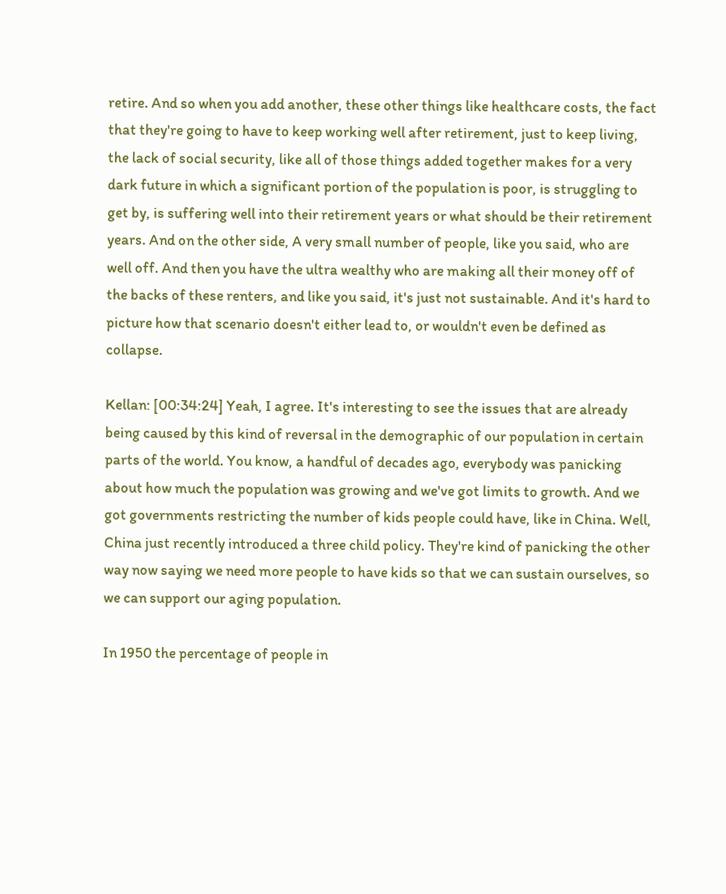retire. And so when you add another, these other things like healthcare costs, the fact that they're going to have to keep working well after retirement, just to keep living, the lack of social security, like all of those things added together makes for a very dark future in which a significant portion of the population is poor, is struggling to get by, is suffering well into their retirement years or what should be their retirement years. And on the other side, A very small number of people, like you said, who are well off. And then you have the ultra wealthy who are making all their money off of the backs of these renters, and like you said, it's just not sustainable. And it's hard to picture how that scenario doesn't either lead to, or wouldn't even be defined as collapse.

Kellan: [00:34:24] Yeah, I agree. It's interesting to see the issues that are already being caused by this kind of reversal in the demographic of our population in certain parts of the world. You know, a handful of decades ago, everybody was panicking about how much the population was growing and we've got limits to growth. And we got governments restricting the number of kids people could have, like in China. Well, China just recently introduced a three child policy. They're kind of panicking the other way now saying we need more people to have kids so that we can sustain ourselves, so we can support our aging population.

In 1950 the percentage of people in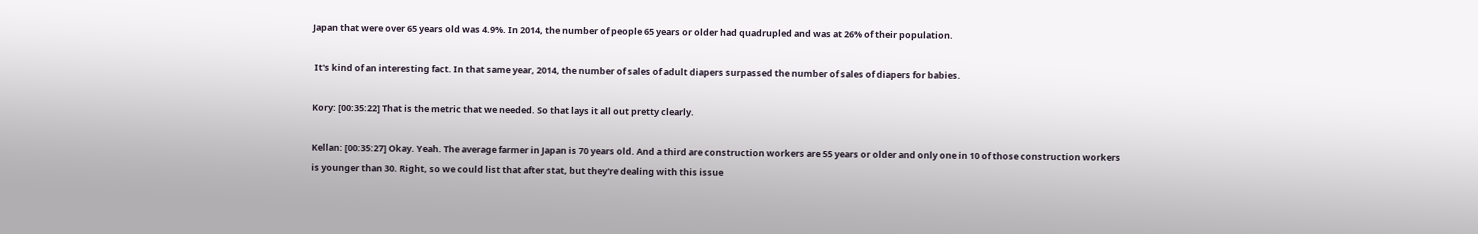Japan that were over 65 years old was 4.9%. In 2014, the number of people 65 years or older had quadrupled and was at 26% of their population.

 It's kind of an interesting fact. In that same year, 2014, the number of sales of adult diapers surpassed the number of sales of diapers for babies.

Kory: [00:35:22] That is the metric that we needed. So that lays it all out pretty clearly.

Kellan: [00:35:27] Okay. Yeah. The average farmer in Japan is 70 years old. And a third are construction workers are 55 years or older and only one in 10 of those construction workers is younger than 30. Right, so we could list that after stat, but they're dealing with this issue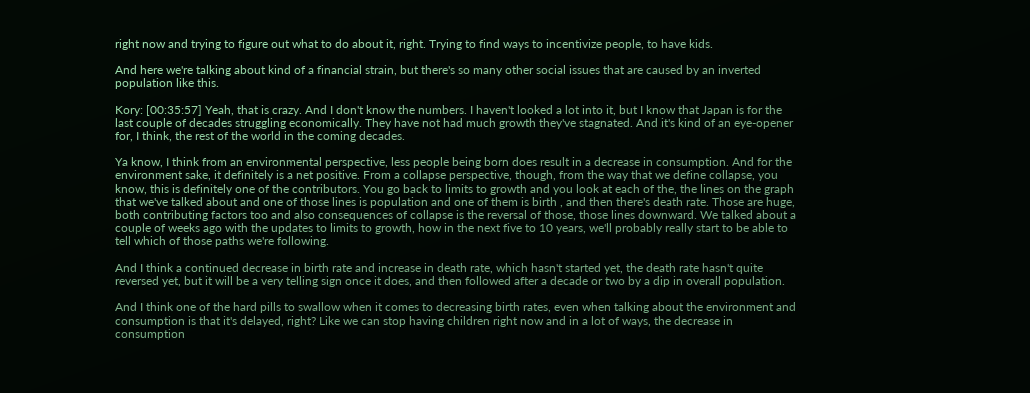right now and trying to figure out what to do about it, right. Trying to find ways to incentivize people, to have kids.

And here we're talking about kind of a financial strain, but there's so many other social issues that are caused by an inverted population like this.

Kory: [00:35:57] Yeah, that is crazy. And I don't know the numbers. I haven't looked a lot into it, but I know that Japan is for the last couple of decades struggling economically. They have not had much growth they've stagnated. And it's kind of an eye-opener for, I think, the rest of the world in the coming decades.

Ya know, I think from an environmental perspective, less people being born does result in a decrease in consumption. And for the environment sake, it definitely is a net positive. From a collapse perspective, though, from the way that we define collapse, you know, this is definitely one of the contributors. You go back to limits to growth and you look at each of the, the lines on the graph that we've talked about and one of those lines is population and one of them is birth , and then there's death rate. Those are huge, both contributing factors too and also consequences of collapse is the reversal of those, those lines downward. We talked about a couple of weeks ago with the updates to limits to growth, how in the next five to 10 years, we'll probably really start to be able to tell which of those paths we're following.

And I think a continued decrease in birth rate and increase in death rate, which hasn't started yet, the death rate hasn't quite reversed yet, but it will be a very telling sign once it does, and then followed after a decade or two by a dip in overall population.

And I think one of the hard pills to swallow when it comes to decreasing birth rates, even when talking about the environment and consumption is that it's delayed, right? Like we can stop having children right now and in a lot of ways, the decrease in consumption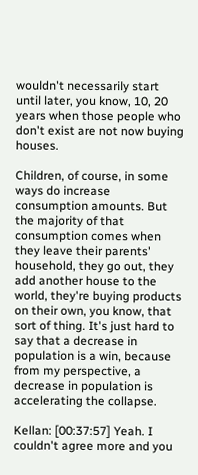wouldn't necessarily start until later, you know, 10, 20 years when those people who don't exist are not now buying houses.

Children, of course, in some ways do increase consumption amounts. But the majority of that consumption comes when they leave their parents' household, they go out, they add another house to the world, they're buying products on their own, you know, that sort of thing. It's just hard to say that a decrease in population is a win, because from my perspective, a decrease in population is accelerating the collapse.

Kellan: [00:37:57] Yeah. I couldn't agree more and you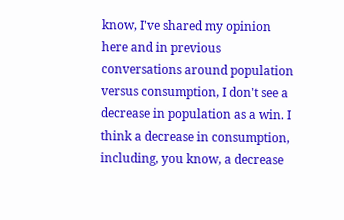know, I've shared my opinion here and in previous conversations around population versus consumption, I don't see a decrease in population as a win. I think a decrease in consumption, including, you know, a decrease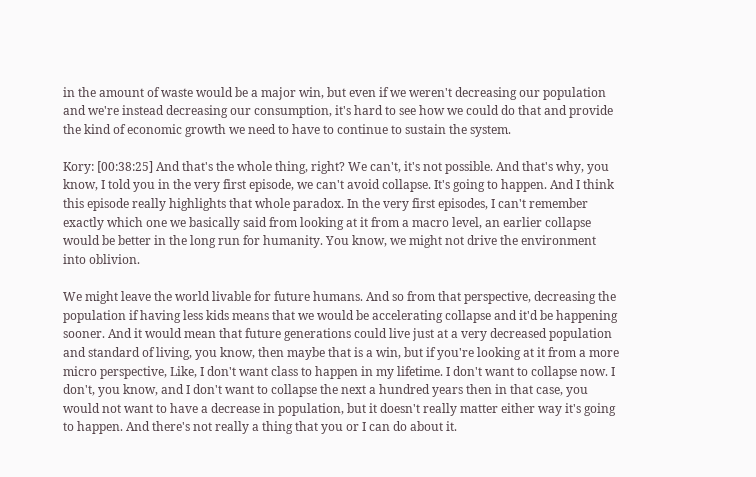in the amount of waste would be a major win, but even if we weren't decreasing our population and we're instead decreasing our consumption, it's hard to see how we could do that and provide the kind of economic growth we need to have to continue to sustain the system.

Kory: [00:38:25] And that's the whole thing, right? We can't, it's not possible. And that's why, you know, I told you in the very first episode, we can't avoid collapse. It's going to happen. And I think this episode really highlights that whole paradox. In the very first episodes, I can't remember exactly which one we basically said from looking at it from a macro level, an earlier collapse would be better in the long run for humanity. You know, we might not drive the environment into oblivion.

We might leave the world livable for future humans. And so from that perspective, decreasing the population if having less kids means that we would be accelerating collapse and it'd be happening sooner. And it would mean that future generations could live just at a very decreased population and standard of living, you know, then maybe that is a win, but if you're looking at it from a more micro perspective, Like, I don't want class to happen in my lifetime. I don't want to collapse now. I don't, you know, and I don't want to collapse the next a hundred years then in that case, you would not want to have a decrease in population, but it doesn't really matter either way it's going to happen. And there's not really a thing that you or I can do about it.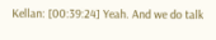Kellan: [00:39:24] Yeah. And we do talk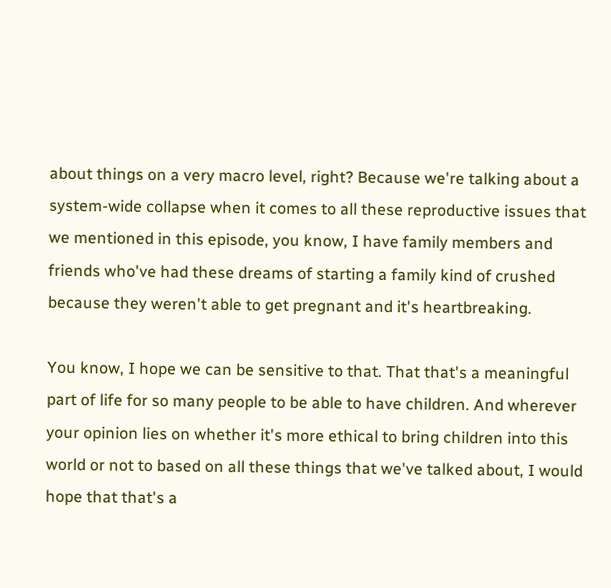about things on a very macro level, right? Because we're talking about a system-wide collapse when it comes to all these reproductive issues that we mentioned in this episode, you know, I have family members and friends who've had these dreams of starting a family kind of crushed because they weren't able to get pregnant and it's heartbreaking.

You know, I hope we can be sensitive to that. That that's a meaningful part of life for so many people to be able to have children. And wherever your opinion lies on whether it's more ethical to bring children into this world or not to based on all these things that we've talked about, I would hope that that's a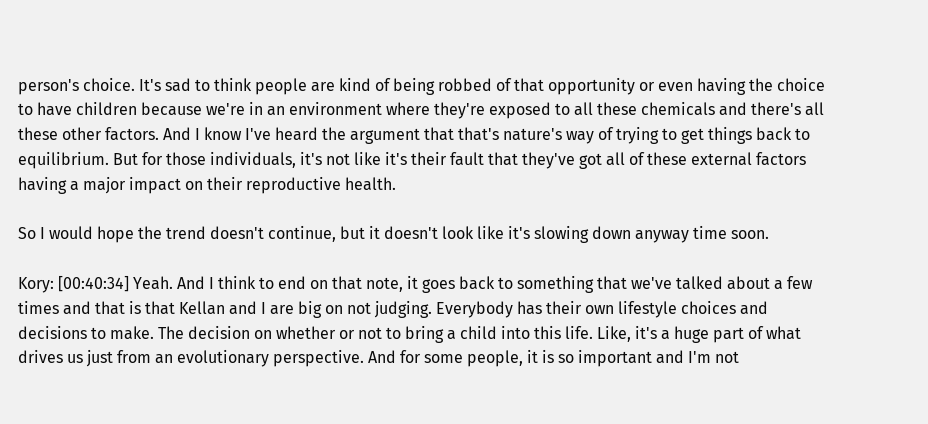person's choice. It's sad to think people are kind of being robbed of that opportunity or even having the choice to have children because we're in an environment where they're exposed to all these chemicals and there's all these other factors. And I know I've heard the argument that that's nature's way of trying to get things back to equilibrium. But for those individuals, it's not like it's their fault that they've got all of these external factors having a major impact on their reproductive health.

So I would hope the trend doesn't continue, but it doesn't look like it's slowing down anyway time soon.

Kory: [00:40:34] Yeah. And I think to end on that note, it goes back to something that we've talked about a few times and that is that Kellan and I are big on not judging. Everybody has their own lifestyle choices and decisions to make. The decision on whether or not to bring a child into this life. Like, it's a huge part of what drives us just from an evolutionary perspective. And for some people, it is so important and I'm not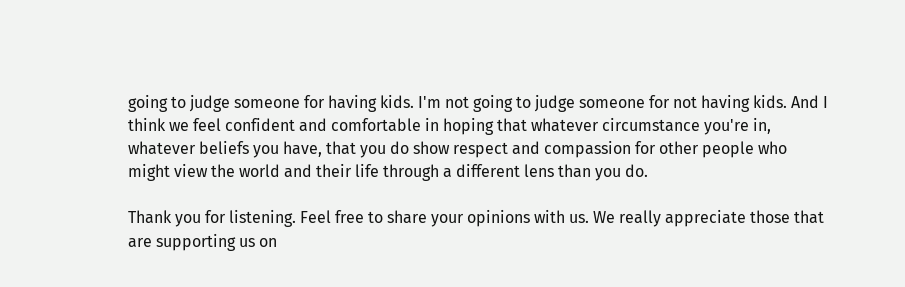going to judge someone for having kids. I'm not going to judge someone for not having kids. And I think we feel confident and comfortable in hoping that whatever circumstance you're in, whatever beliefs you have, that you do show respect and compassion for other people who might view the world and their life through a different lens than you do.

Thank you for listening. Feel free to share your opinions with us. We really appreciate those that are supporting us on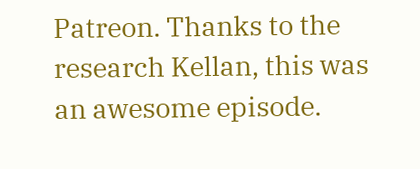Patreon. Thanks to the research Kellan, this was an awesome episode.